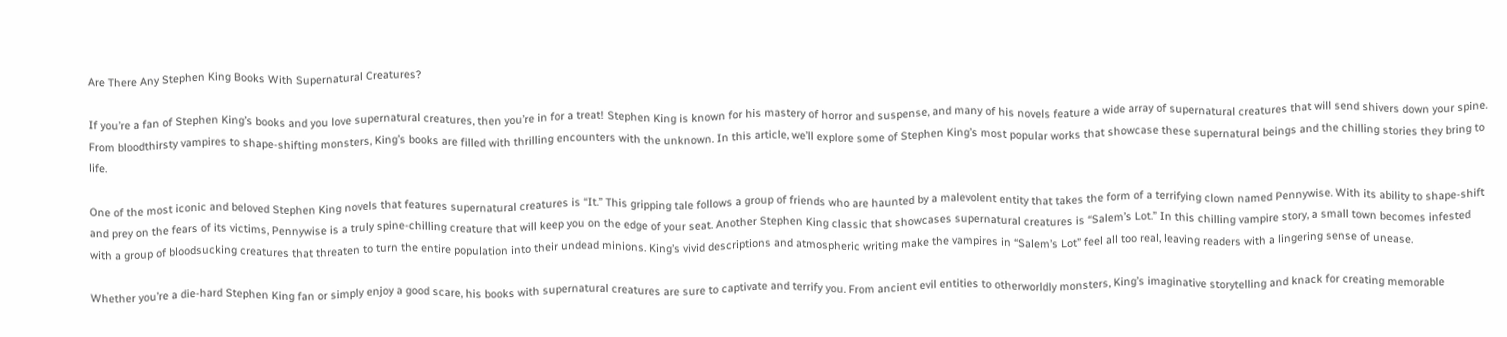Are There Any Stephen King Books With Supernatural Creatures?

If you’re a fan of Stephen King’s books and you love supernatural creatures, then you’re in for a treat! Stephen King is known for his mastery of horror and suspense, and many of his novels feature a wide array of supernatural creatures that will send shivers down your spine. From bloodthirsty vampires to shape-shifting monsters, King’s books are filled with thrilling encounters with the unknown. In this article, we’ll explore some of Stephen King’s most popular works that showcase these supernatural beings and the chilling stories they bring to life.

One of the most iconic and beloved Stephen King novels that features supernatural creatures is “It.” This gripping tale follows a group of friends who are haunted by a malevolent entity that takes the form of a terrifying clown named Pennywise. With its ability to shape-shift and prey on the fears of its victims, Pennywise is a truly spine-chilling creature that will keep you on the edge of your seat. Another Stephen King classic that showcases supernatural creatures is “Salem’s Lot.” In this chilling vampire story, a small town becomes infested with a group of bloodsucking creatures that threaten to turn the entire population into their undead minions. King’s vivid descriptions and atmospheric writing make the vampires in “Salem’s Lot” feel all too real, leaving readers with a lingering sense of unease.

Whether you’re a die-hard Stephen King fan or simply enjoy a good scare, his books with supernatural creatures are sure to captivate and terrify you. From ancient evil entities to otherworldly monsters, King’s imaginative storytelling and knack for creating memorable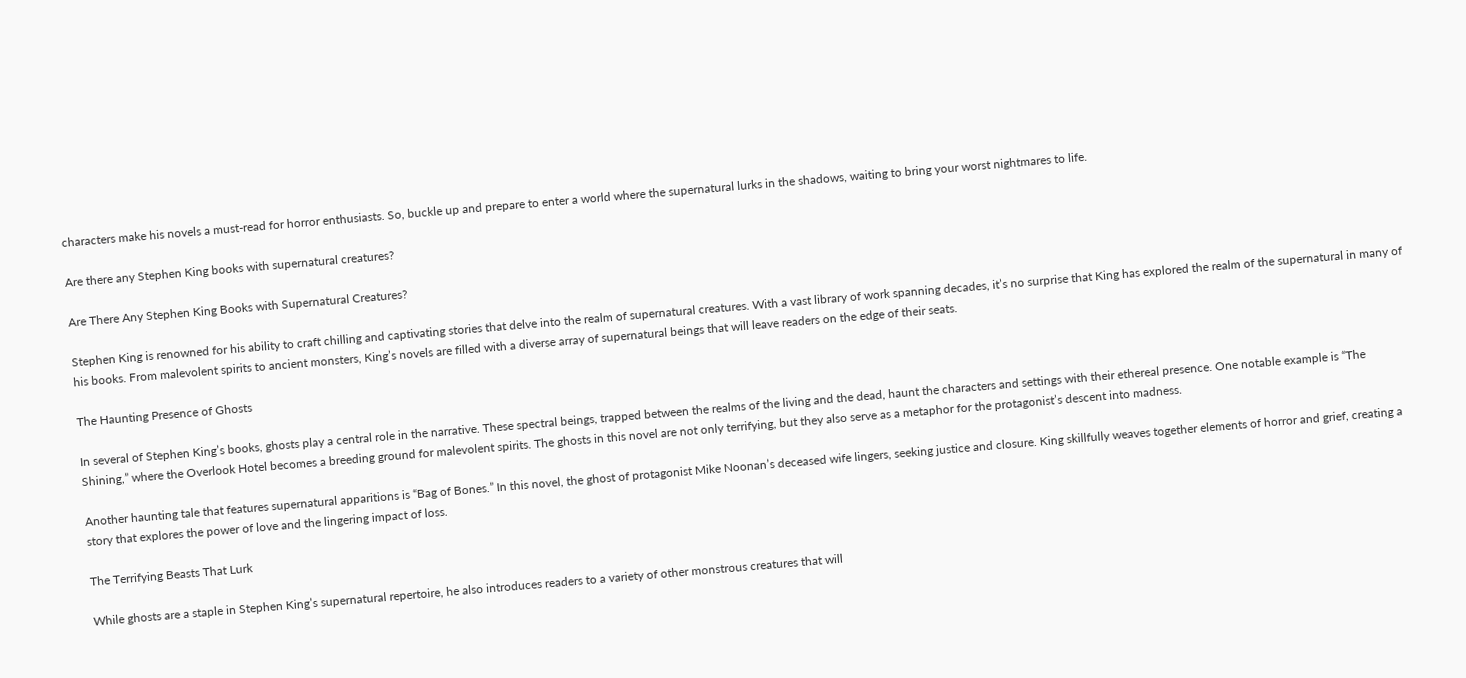characters make his novels a must-read for horror enthusiasts. So, buckle up and prepare to enter a world where the supernatural lurks in the shadows, waiting to bring your worst nightmares to life.

Are there any Stephen King books with supernatural creatures?

Are There Any Stephen King Books with Supernatural Creatures?

Stephen King is renowned for his ability to craft chilling and captivating stories that delve into the realm of supernatural creatures. With a vast library of work spanning decades, it’s no surprise that King has explored the realm of the supernatural in many of his books. From malevolent spirits to ancient monsters, King’s novels are filled with a diverse array of supernatural beings that will leave readers on the edge of their seats.

The Haunting Presence of Ghosts

In several of Stephen King’s books, ghosts play a central role in the narrative. These spectral beings, trapped between the realms of the living and the dead, haunt the characters and settings with their ethereal presence. One notable example is “The Shining,” where the Overlook Hotel becomes a breeding ground for malevolent spirits. The ghosts in this novel are not only terrifying, but they also serve as a metaphor for the protagonist’s descent into madness.

Another haunting tale that features supernatural apparitions is “Bag of Bones.” In this novel, the ghost of protagonist Mike Noonan’s deceased wife lingers, seeking justice and closure. King skillfully weaves together elements of horror and grief, creating a story that explores the power of love and the lingering impact of loss.

The Terrifying Beasts That Lurk

While ghosts are a staple in Stephen King’s supernatural repertoire, he also introduces readers to a variety of other monstrous creatures that will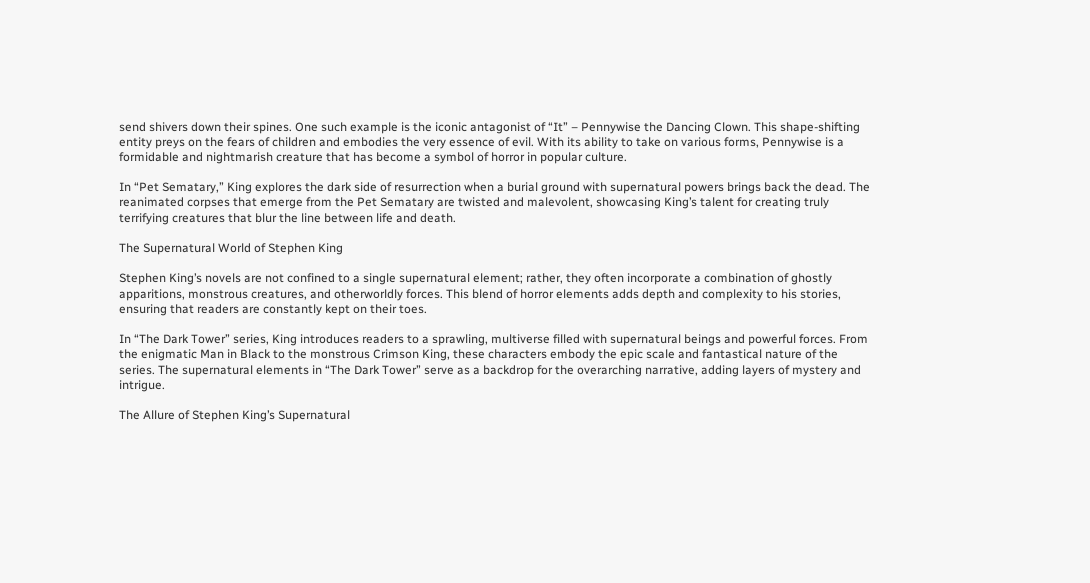send shivers down their spines. One such example is the iconic antagonist of “It” – Pennywise the Dancing Clown. This shape-shifting entity preys on the fears of children and embodies the very essence of evil. With its ability to take on various forms, Pennywise is a formidable and nightmarish creature that has become a symbol of horror in popular culture.

In “Pet Sematary,” King explores the dark side of resurrection when a burial ground with supernatural powers brings back the dead. The reanimated corpses that emerge from the Pet Sematary are twisted and malevolent, showcasing King’s talent for creating truly terrifying creatures that blur the line between life and death.

The Supernatural World of Stephen King

Stephen King’s novels are not confined to a single supernatural element; rather, they often incorporate a combination of ghostly apparitions, monstrous creatures, and otherworldly forces. This blend of horror elements adds depth and complexity to his stories, ensuring that readers are constantly kept on their toes.

In “The Dark Tower” series, King introduces readers to a sprawling, multiverse filled with supernatural beings and powerful forces. From the enigmatic Man in Black to the monstrous Crimson King, these characters embody the epic scale and fantastical nature of the series. The supernatural elements in “The Dark Tower” serve as a backdrop for the overarching narrative, adding layers of mystery and intrigue.

The Allure of Stephen King’s Supernatural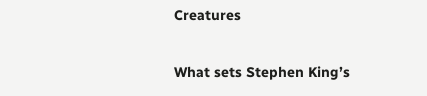Creatures

What sets Stephen King’s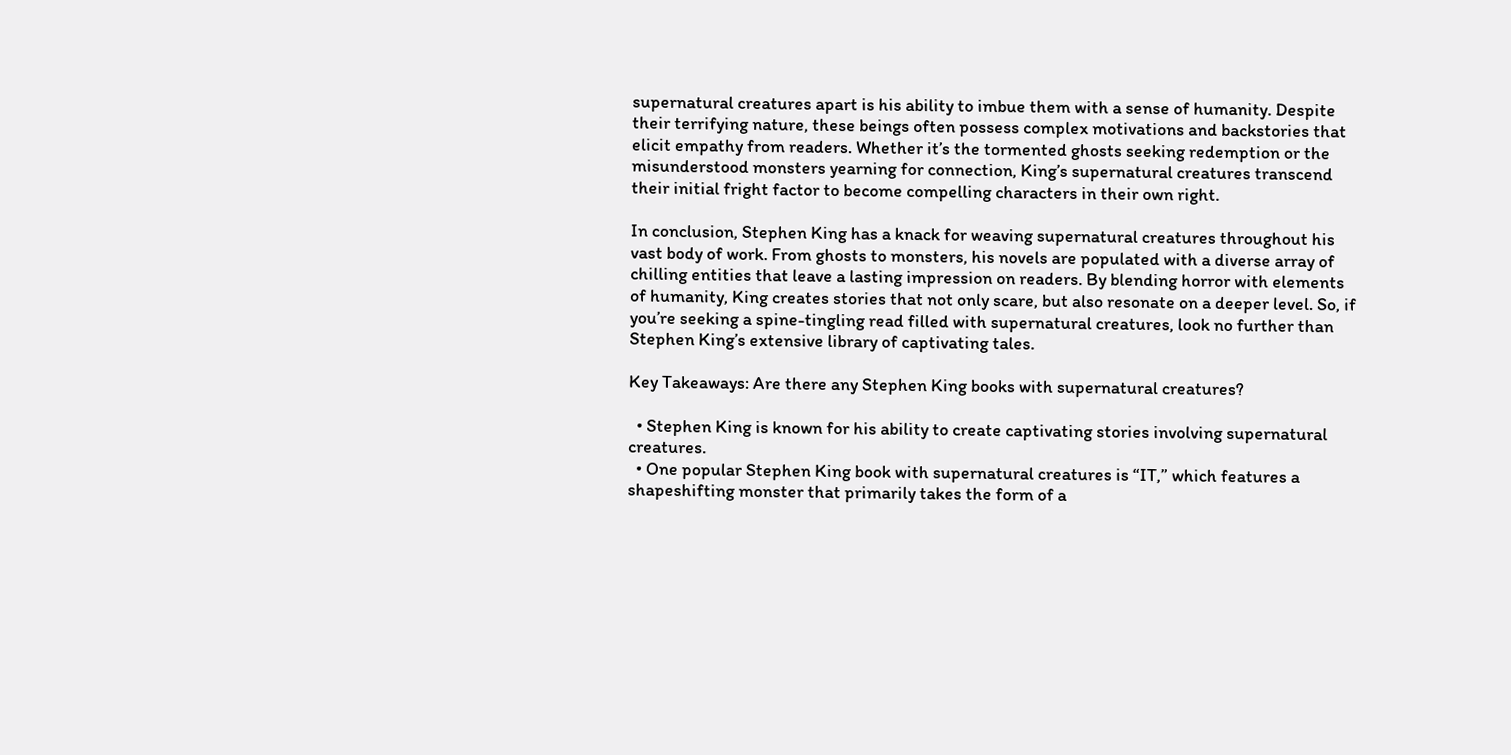supernatural creatures apart is his ability to imbue them with a sense of humanity. Despite their terrifying nature, these beings often possess complex motivations and backstories that elicit empathy from readers. Whether it’s the tormented ghosts seeking redemption or the misunderstood monsters yearning for connection, King’s supernatural creatures transcend their initial fright factor to become compelling characters in their own right.

In conclusion, Stephen King has a knack for weaving supernatural creatures throughout his vast body of work. From ghosts to monsters, his novels are populated with a diverse array of chilling entities that leave a lasting impression on readers. By blending horror with elements of humanity, King creates stories that not only scare, but also resonate on a deeper level. So, if you’re seeking a spine-tingling read filled with supernatural creatures, look no further than Stephen King’s extensive library of captivating tales.

Key Takeaways: Are there any Stephen King books with supernatural creatures?

  • Stephen King is known for his ability to create captivating stories involving supernatural creatures.
  • One popular Stephen King book with supernatural creatures is “IT,” which features a shapeshifting monster that primarily takes the form of a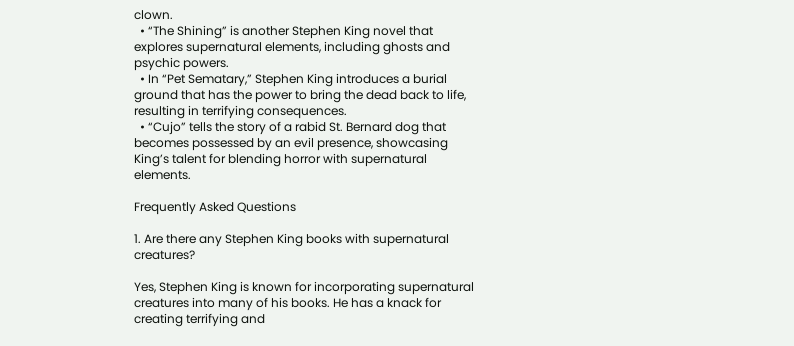clown.
  • “The Shining” is another Stephen King novel that explores supernatural elements, including ghosts and psychic powers.
  • In “Pet Sematary,” Stephen King introduces a burial ground that has the power to bring the dead back to life, resulting in terrifying consequences.
  • “Cujo” tells the story of a rabid St. Bernard dog that becomes possessed by an evil presence, showcasing King’s talent for blending horror with supernatural elements.

Frequently Asked Questions

1. Are there any Stephen King books with supernatural creatures?

Yes, Stephen King is known for incorporating supernatural creatures into many of his books. He has a knack for creating terrifying and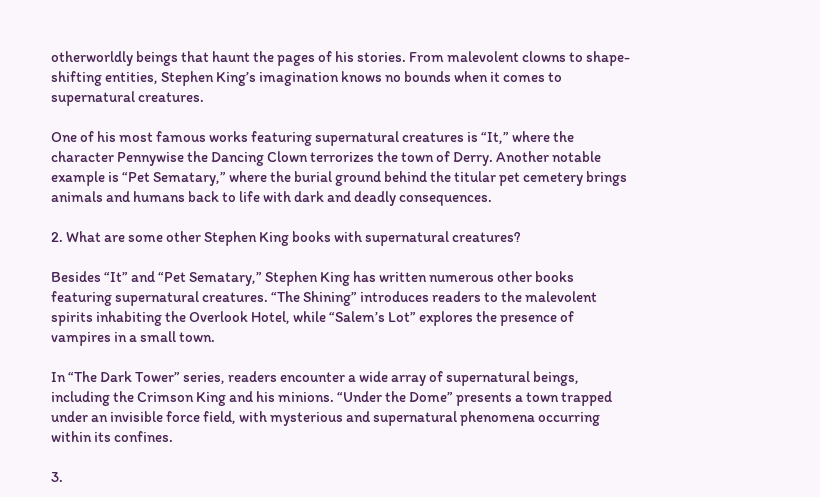otherworldly beings that haunt the pages of his stories. From malevolent clowns to shape-shifting entities, Stephen King’s imagination knows no bounds when it comes to supernatural creatures.

One of his most famous works featuring supernatural creatures is “It,” where the character Pennywise the Dancing Clown terrorizes the town of Derry. Another notable example is “Pet Sematary,” where the burial ground behind the titular pet cemetery brings animals and humans back to life with dark and deadly consequences.

2. What are some other Stephen King books with supernatural creatures?

Besides “It” and “Pet Sematary,” Stephen King has written numerous other books featuring supernatural creatures. “The Shining” introduces readers to the malevolent spirits inhabiting the Overlook Hotel, while “Salem’s Lot” explores the presence of vampires in a small town.

In “The Dark Tower” series, readers encounter a wide array of supernatural beings, including the Crimson King and his minions. “Under the Dome” presents a town trapped under an invisible force field, with mysterious and supernatural phenomena occurring within its confines.

3.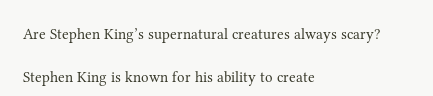Are Stephen King’s supernatural creatures always scary?

Stephen King is known for his ability to create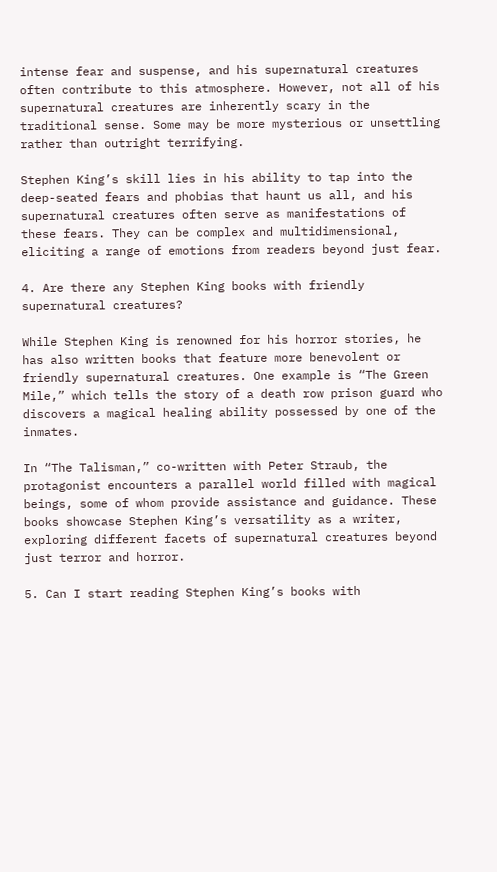intense fear and suspense, and his supernatural creatures often contribute to this atmosphere. However, not all of his supernatural creatures are inherently scary in the traditional sense. Some may be more mysterious or unsettling rather than outright terrifying.

Stephen King’s skill lies in his ability to tap into the deep-seated fears and phobias that haunt us all, and his supernatural creatures often serve as manifestations of these fears. They can be complex and multidimensional, eliciting a range of emotions from readers beyond just fear.

4. Are there any Stephen King books with friendly supernatural creatures?

While Stephen King is renowned for his horror stories, he has also written books that feature more benevolent or friendly supernatural creatures. One example is “The Green Mile,” which tells the story of a death row prison guard who discovers a magical healing ability possessed by one of the inmates.

In “The Talisman,” co-written with Peter Straub, the protagonist encounters a parallel world filled with magical beings, some of whom provide assistance and guidance. These books showcase Stephen King’s versatility as a writer, exploring different facets of supernatural creatures beyond just terror and horror.

5. Can I start reading Stephen King’s books with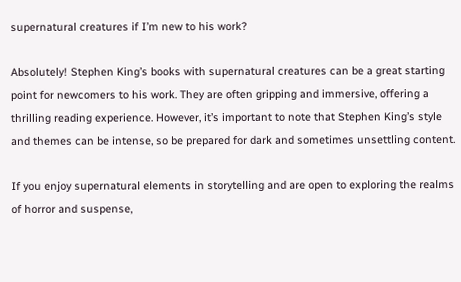supernatural creatures if I’m new to his work?

Absolutely! Stephen King’s books with supernatural creatures can be a great starting point for newcomers to his work. They are often gripping and immersive, offering a thrilling reading experience. However, it’s important to note that Stephen King’s style and themes can be intense, so be prepared for dark and sometimes unsettling content.

If you enjoy supernatural elements in storytelling and are open to exploring the realms of horror and suspense,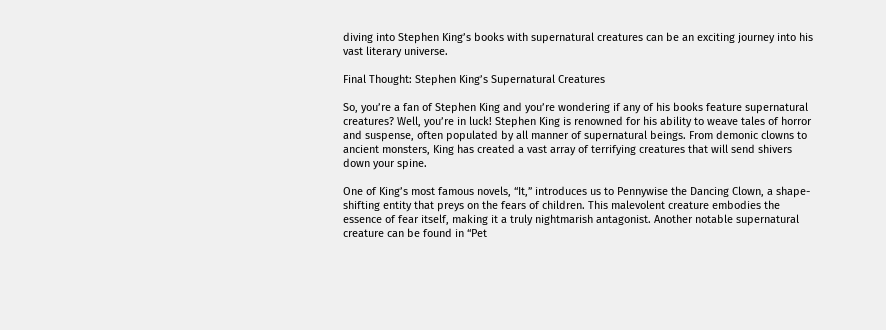diving into Stephen King’s books with supernatural creatures can be an exciting journey into his vast literary universe.

Final Thought: Stephen King’s Supernatural Creatures

So, you’re a fan of Stephen King and you’re wondering if any of his books feature supernatural creatures? Well, you’re in luck! Stephen King is renowned for his ability to weave tales of horror and suspense, often populated by all manner of supernatural beings. From demonic clowns to ancient monsters, King has created a vast array of terrifying creatures that will send shivers down your spine.

One of King’s most famous novels, “It,” introduces us to Pennywise the Dancing Clown, a shape-shifting entity that preys on the fears of children. This malevolent creature embodies the essence of fear itself, making it a truly nightmarish antagonist. Another notable supernatural creature can be found in “Pet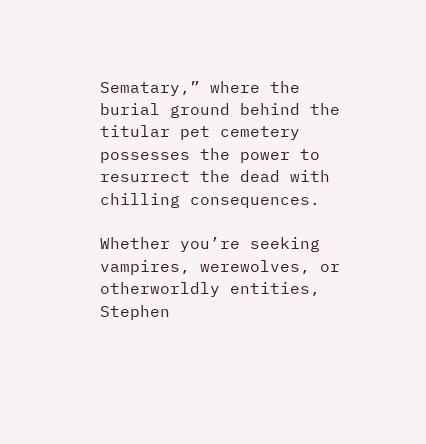Sematary,” where the burial ground behind the titular pet cemetery possesses the power to resurrect the dead with chilling consequences.

Whether you’re seeking vampires, werewolves, or otherworldly entities, Stephen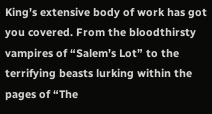King’s extensive body of work has got you covered. From the bloodthirsty vampires of “Salem’s Lot” to the terrifying beasts lurking within the pages of “The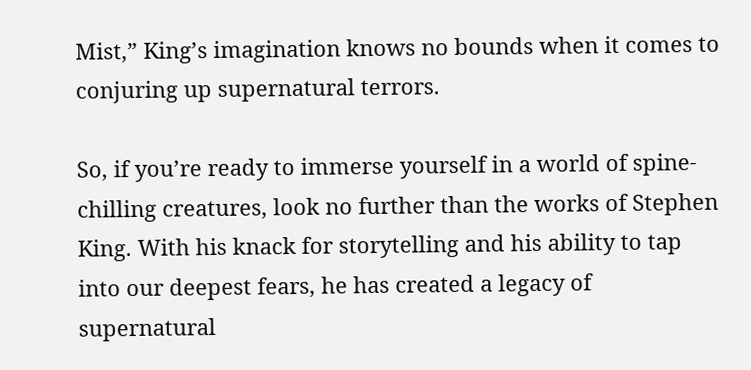Mist,” King’s imagination knows no bounds when it comes to conjuring up supernatural terrors.

So, if you’re ready to immerse yourself in a world of spine-chilling creatures, look no further than the works of Stephen King. With his knack for storytelling and his ability to tap into our deepest fears, he has created a legacy of supernatural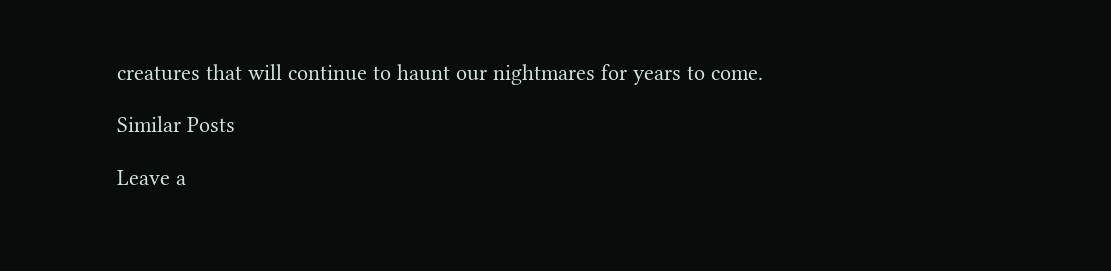creatures that will continue to haunt our nightmares for years to come.

Similar Posts

Leave a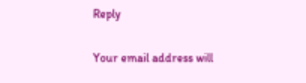Reply

Your email address will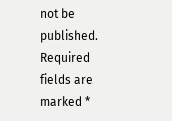not be published. Required fields are marked *